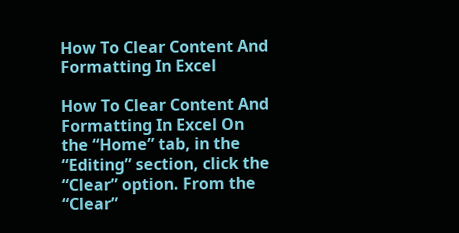How To Clear Content And Formatting In Excel

How To Clear Content And Formatting In Excel On the “Home” tab, in the “Editing” section, click the “Clear” option. From the “Clear”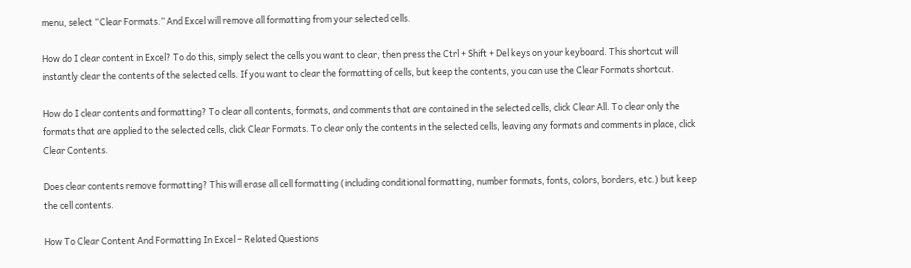menu, select “Clear Formats.” And Excel will remove all formatting from your selected cells.

How do I clear content in Excel? To do this, simply select the cells you want to clear, then press the Ctrl + Shift + Del keys on your keyboard. This shortcut will instantly clear the contents of the selected cells. If you want to clear the formatting of cells, but keep the contents, you can use the Clear Formats shortcut.

How do I clear contents and formatting? To clear all contents, formats, and comments that are contained in the selected cells, click Clear All. To clear only the formats that are applied to the selected cells, click Clear Formats. To clear only the contents in the selected cells, leaving any formats and comments in place, click Clear Contents.

Does clear contents remove formatting? This will erase all cell formatting (including conditional formatting, number formats, fonts, colors, borders, etc.) but keep the cell contents.

How To Clear Content And Formatting In Excel – Related Questions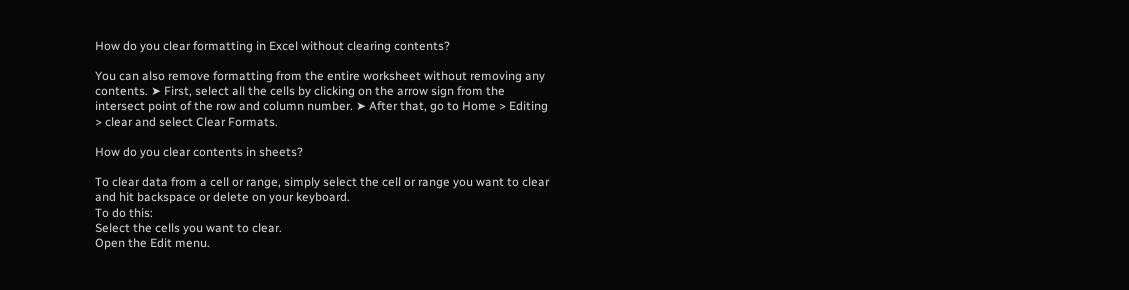How do you clear formatting in Excel without clearing contents?

You can also remove formatting from the entire worksheet without removing any contents. ➤ First, select all the cells by clicking on the arrow sign from the intersect point of the row and column number. ➤ After that, go to Home > Editing > clear and select Clear Formats.

How do you clear contents in sheets?

To clear data from a cell or range, simply select the cell or range you want to clear and hit backspace or delete on your keyboard.
To do this:
Select the cells you want to clear.
Open the Edit menu.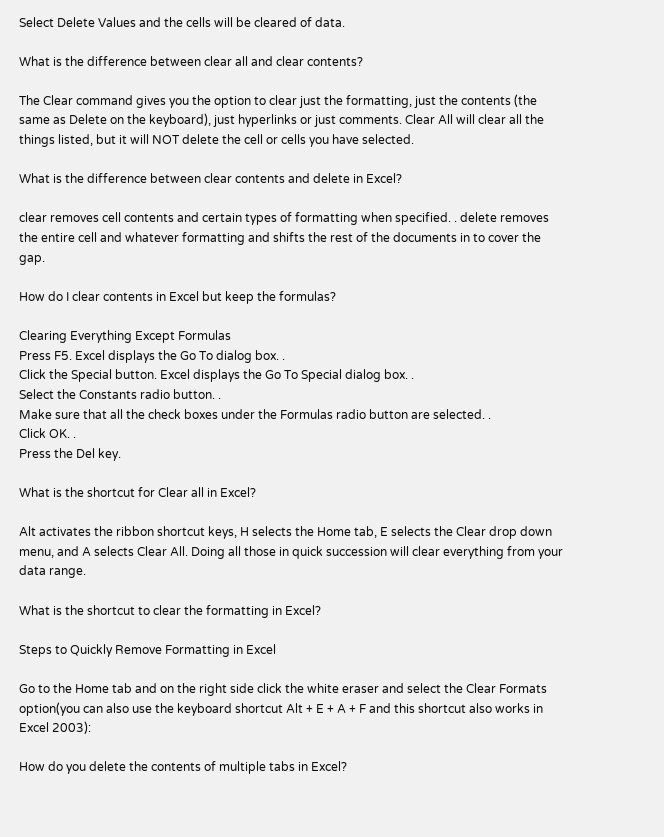Select Delete Values and the cells will be cleared of data.

What is the difference between clear all and clear contents?

The Clear command gives you the option to clear just the formatting, just the contents (the same as Delete on the keyboard), just hyperlinks or just comments. Clear All will clear all the things listed, but it will NOT delete the cell or cells you have selected.

What is the difference between clear contents and delete in Excel?

clear removes cell contents and certain types of formatting when specified. . delete removes the entire cell and whatever formatting and shifts the rest of the documents in to cover the gap.

How do I clear contents in Excel but keep the formulas?

Clearing Everything Except Formulas
Press F5. Excel displays the Go To dialog box. .
Click the Special button. Excel displays the Go To Special dialog box. .
Select the Constants radio button. .
Make sure that all the check boxes under the Formulas radio button are selected. .
Click OK. .
Press the Del key.

What is the shortcut for Clear all in Excel?

Alt activates the ribbon shortcut keys, H selects the Home tab, E selects the Clear drop down menu, and A selects Clear All. Doing all those in quick succession will clear everything from your data range.

What is the shortcut to clear the formatting in Excel?

Steps to Quickly Remove Formatting in Excel

Go to the Home tab and on the right side click the white eraser and select the Clear Formats option(you can also use the keyboard shortcut Alt + E + A + F and this shortcut also works in Excel 2003):

How do you delete the contents of multiple tabs in Excel?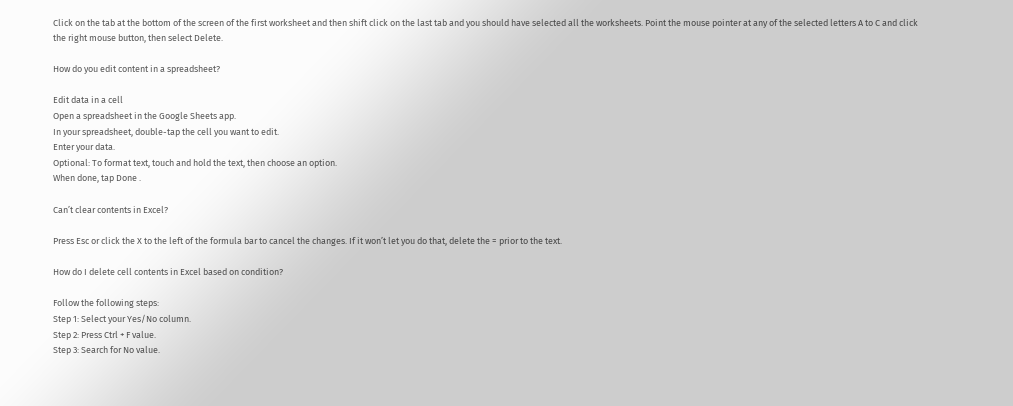Click on the tab at the bottom of the screen of the first worksheet and then shift click on the last tab and you should have selected all the worksheets. Point the mouse pointer at any of the selected letters A to C and click the right mouse button, then select Delete.

How do you edit content in a spreadsheet?

Edit data in a cell
Open a spreadsheet in the Google Sheets app.
In your spreadsheet, double-tap the cell you want to edit.
Enter your data.
Optional: To format text, touch and hold the text, then choose an option.
When done, tap Done .

Can’t clear contents in Excel?

Press Esc or click the X to the left of the formula bar to cancel the changes. If it won’t let you do that, delete the = prior to the text.

How do I delete cell contents in Excel based on condition?

Follow the following steps:
Step 1: Select your Yes/No column.
Step 2: Press Ctrl + F value.
Step 3: Search for No value.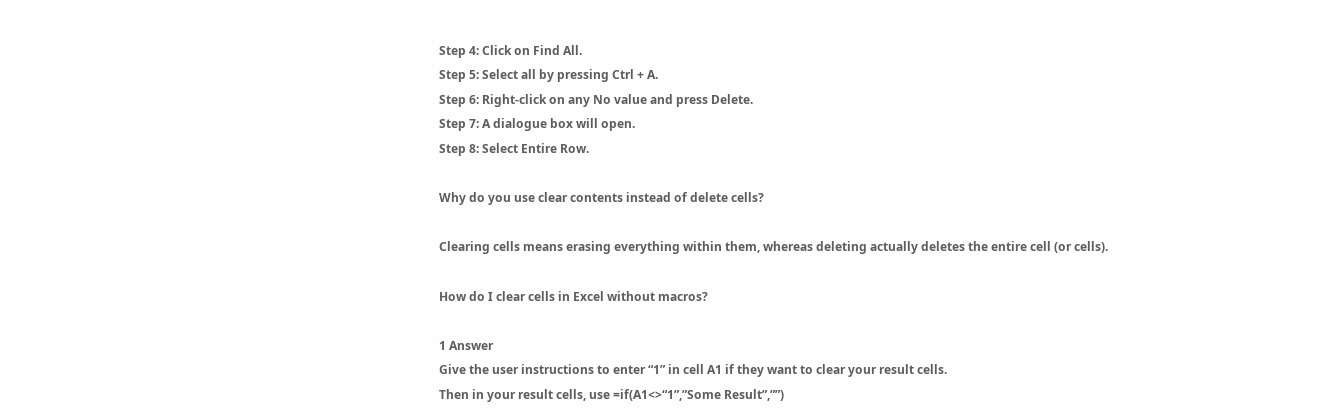Step 4: Click on Find All.
Step 5: Select all by pressing Ctrl + A.
Step 6: Right-click on any No value and press Delete.
Step 7: A dialogue box will open.
Step 8: Select Entire Row.

Why do you use clear contents instead of delete cells?

Clearing cells means erasing everything within them, whereas deleting actually deletes the entire cell (or cells).

How do I clear cells in Excel without macros?

1 Answer
Give the user instructions to enter “1” in cell A1 if they want to clear your result cells.
Then in your result cells, use =if(A1<>“1”,”Some Result”,””)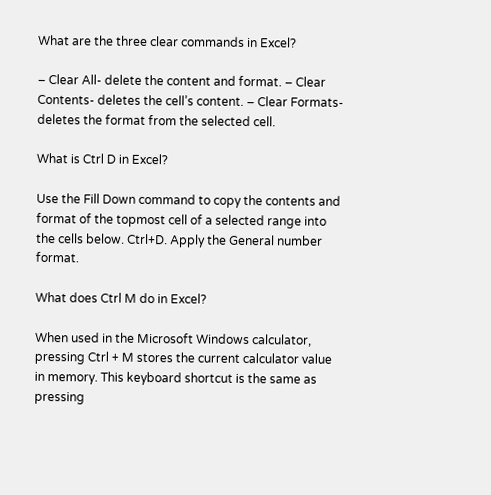What are the three clear commands in Excel?

– Clear All- delete the content and format. – Clear Contents- deletes the cell’s content. – Clear Formats- deletes the format from the selected cell.

What is Ctrl D in Excel?

Use the Fill Down command to copy the contents and format of the topmost cell of a selected range into the cells below. Ctrl+D. Apply the General number format.

What does Ctrl M do in Excel?

When used in the Microsoft Windows calculator, pressing Ctrl + M stores the current calculator value in memory. This keyboard shortcut is the same as pressing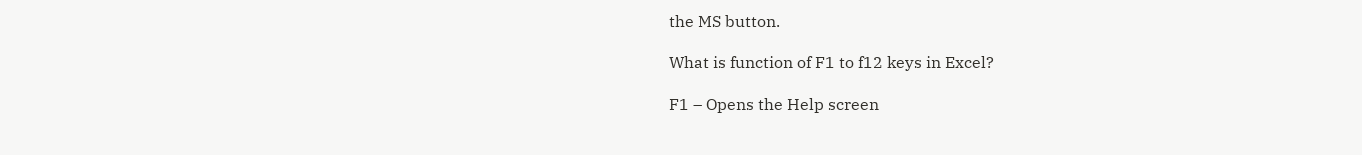the MS button.

What is function of F1 to f12 keys in Excel?

F1 – Opens the Help screen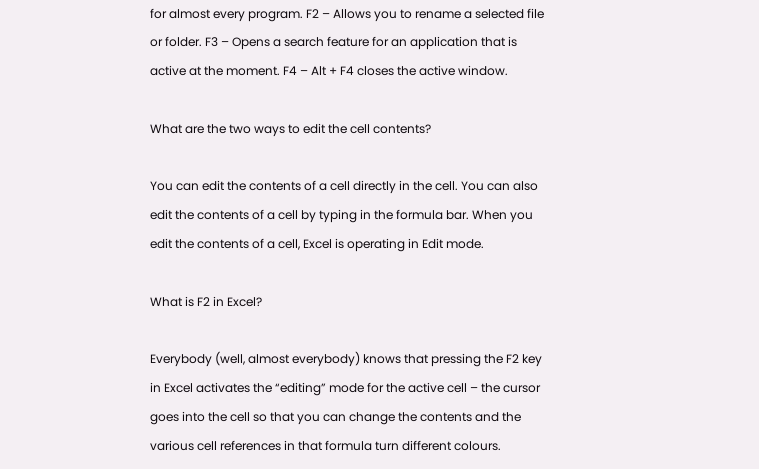for almost every program. F2 – Allows you to rename a selected file or folder. F3 – Opens a search feature for an application that is active at the moment. F4 – Alt + F4 closes the active window.

What are the two ways to edit the cell contents?

You can edit the contents of a cell directly in the cell. You can also edit the contents of a cell by typing in the formula bar. When you edit the contents of a cell, Excel is operating in Edit mode.

What is F2 in Excel?

Everybody (well, almost everybody) knows that pressing the F2 key in Excel activates the “editing” mode for the active cell – the cursor goes into the cell so that you can change the contents and the various cell references in that formula turn different colours.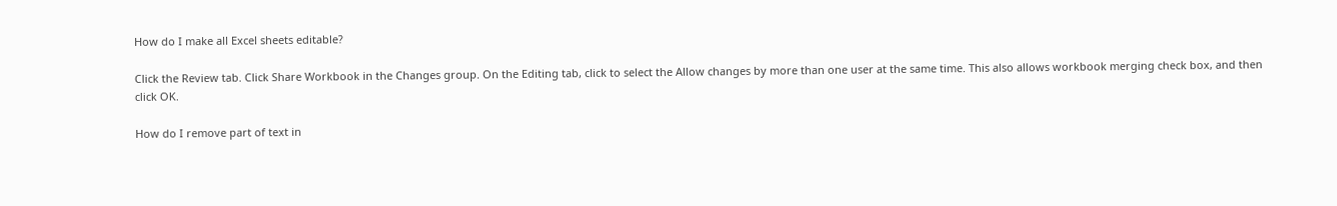How do I make all Excel sheets editable?

Click the Review tab. Click Share Workbook in the Changes group. On the Editing tab, click to select the Allow changes by more than one user at the same time. This also allows workbook merging check box, and then click OK.

How do I remove part of text in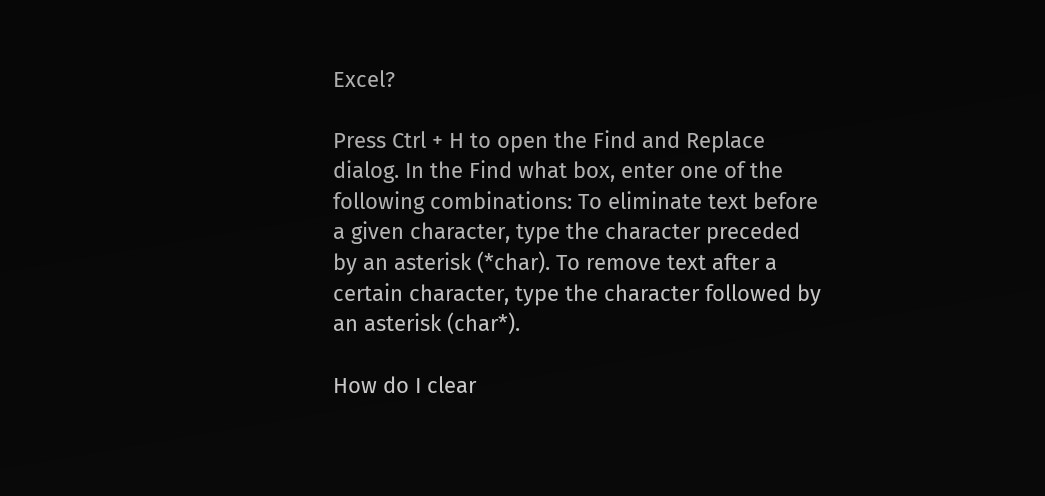Excel?

Press Ctrl + H to open the Find and Replace dialog. In the Find what box, enter one of the following combinations: To eliminate text before a given character, type the character preceded by an asterisk (*char). To remove text after a certain character, type the character followed by an asterisk (char*).

How do I clear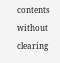contents without clearing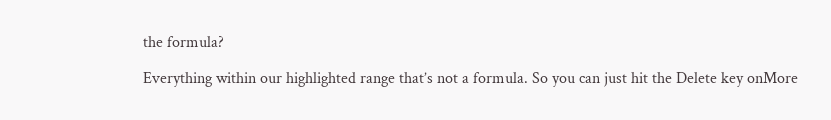the formula?

Everything within our highlighted range that’s not a formula. So you can just hit the Delete key onMore